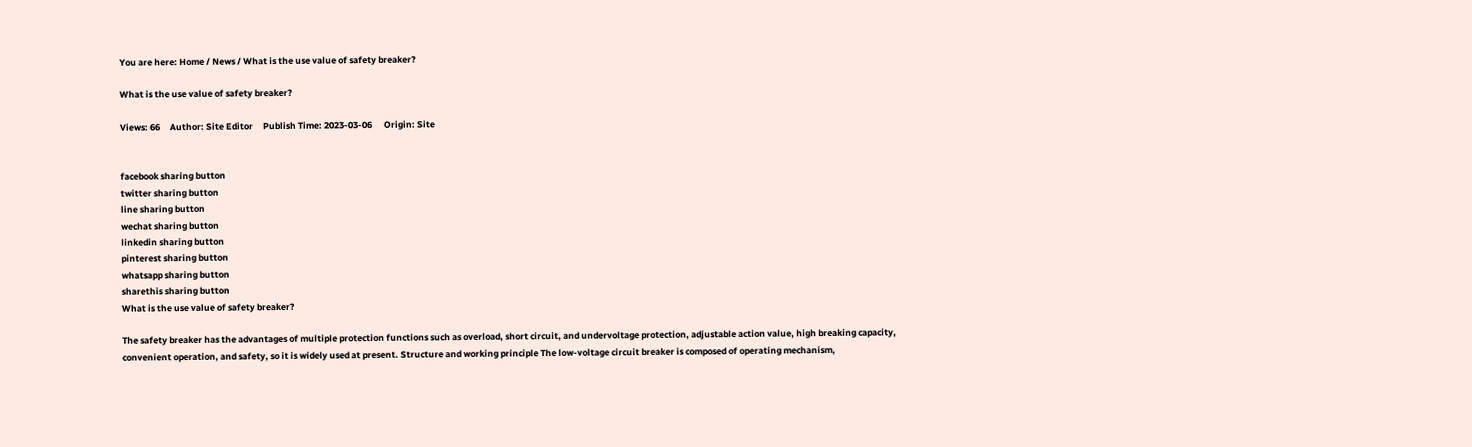You are here: Home / News / What is the use value of safety breaker?

What is the use value of safety breaker?

Views: 66     Author: Site Editor     Publish Time: 2023-03-06      Origin: Site


facebook sharing button
twitter sharing button
line sharing button
wechat sharing button
linkedin sharing button
pinterest sharing button
whatsapp sharing button
sharethis sharing button
What is the use value of safety breaker?

The safety breaker has the advantages of multiple protection functions such as overload, short circuit, and undervoltage protection, adjustable action value, high breaking capacity, convenient operation, and safety, so it is widely used at present. Structure and working principle The low-voltage circuit breaker is composed of operating mechanism,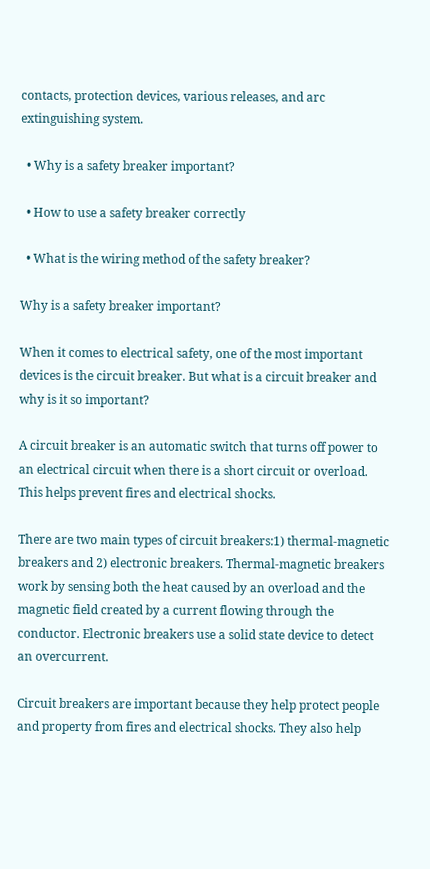contacts, protection devices, various releases, and arc extinguishing system.

  • Why is a safety breaker important?

  • How to use a safety breaker correctly

  • What is the wiring method of the safety breaker?

Why is a safety breaker important?

When it comes to electrical safety, one of the most important devices is the circuit breaker. But what is a circuit breaker and why is it so important?

A circuit breaker is an automatic switch that turns off power to an electrical circuit when there is a short circuit or overload. This helps prevent fires and electrical shocks.

There are two main types of circuit breakers:1) thermal-magnetic breakers and 2) electronic breakers. Thermal-magnetic breakers work by sensing both the heat caused by an overload and the magnetic field created by a current flowing through the conductor. Electronic breakers use a solid state device to detect an overcurrent.

Circuit breakers are important because they help protect people and property from fires and electrical shocks. They also help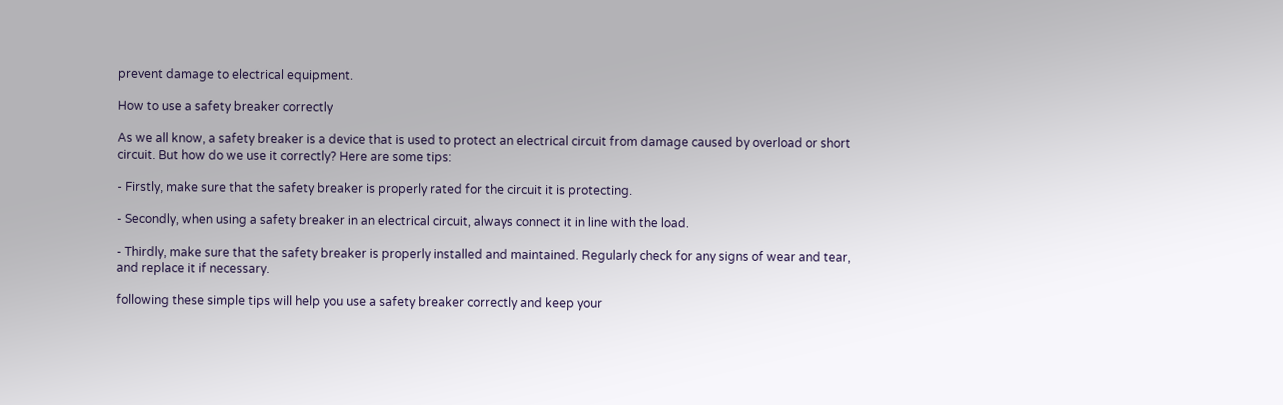prevent damage to electrical equipment.

How to use a safety breaker correctly

As we all know, a safety breaker is a device that is used to protect an electrical circuit from damage caused by overload or short circuit. But how do we use it correctly? Here are some tips:

- Firstly, make sure that the safety breaker is properly rated for the circuit it is protecting.

- Secondly, when using a safety breaker in an electrical circuit, always connect it in line with the load.

- Thirdly, make sure that the safety breaker is properly installed and maintained. Regularly check for any signs of wear and tear, and replace it if necessary.

following these simple tips will help you use a safety breaker correctly and keep your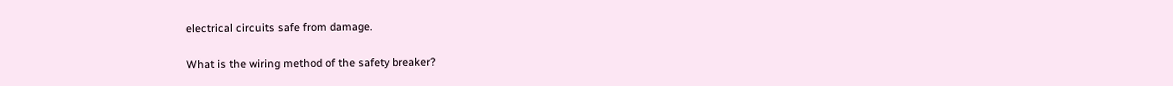electrical circuits safe from damage.

What is the wiring method of the safety breaker?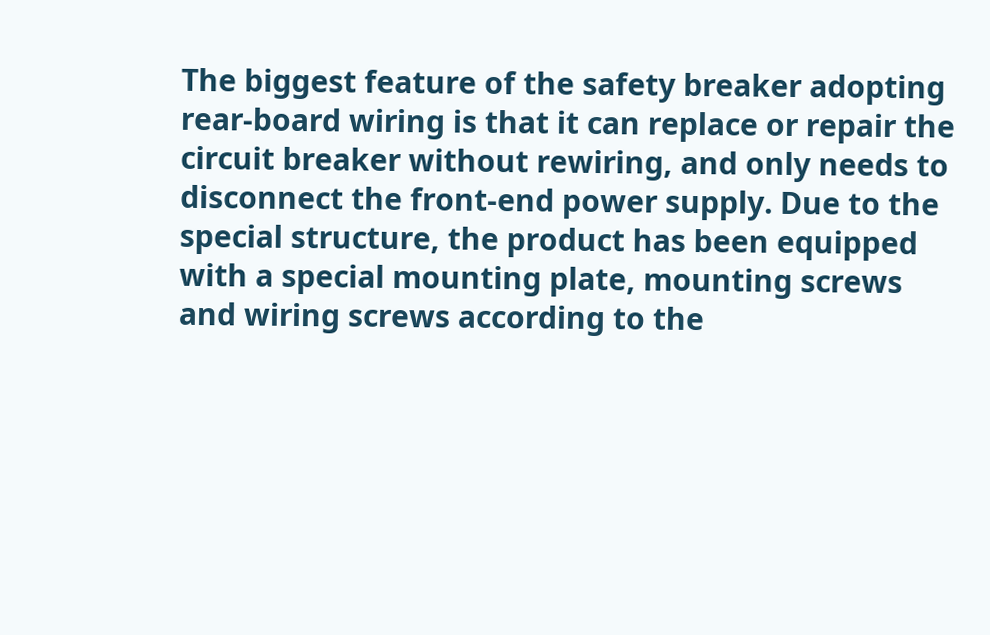The biggest feature of the safety breaker adopting rear-board wiring is that it can replace or repair the circuit breaker without rewiring, and only needs to disconnect the front-end power supply. Due to the special structure, the product has been equipped with a special mounting plate, mounting screws and wiring screws according to the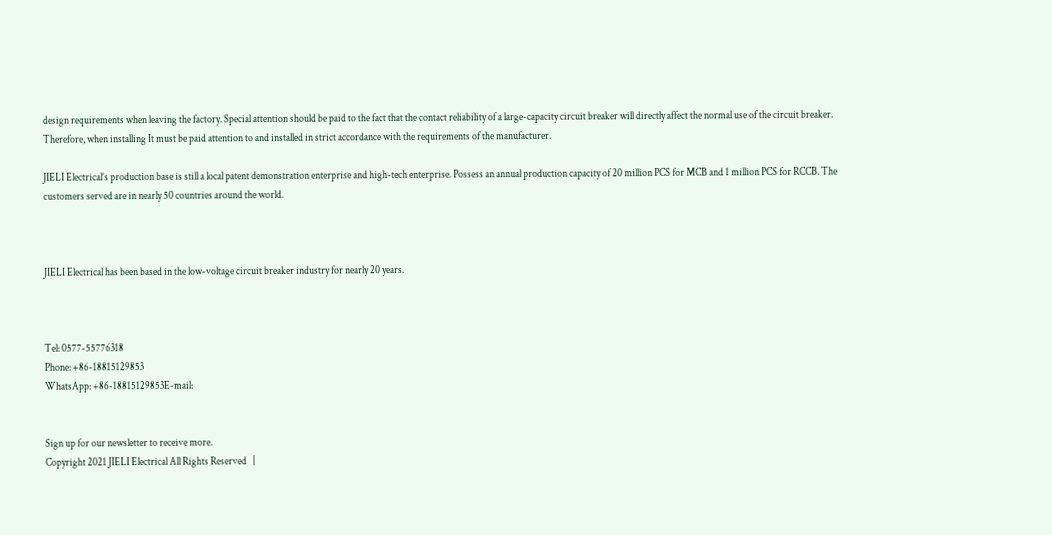design requirements when leaving the factory. Special attention should be paid to the fact that the contact reliability of a large-capacity circuit breaker will directly affect the normal use of the circuit breaker. Therefore, when installing It must be paid attention to and installed in strict accordance with the requirements of the manufacturer.

JIELI Electrical’s production base is still a local patent demonstration enterprise and high-tech enterprise. Possess an annual production capacity of 20 million PCS for MCB and 1 million PCS for RCCB. The customers served are in nearly 50 countries around the world.



JIELI Electrical has been based in the low-voltage circuit breaker industry for nearly 20 years.



Tel: 0577-55776318
Phone: +86-18815129853
WhatsApp: +86-18815129853E-mail:


Sign up for our newsletter to receive more.
Copyright 2021 JIELI Electrical All Rights Reserved   |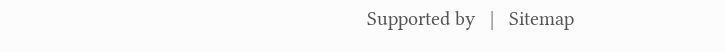Supported by   |   Sitemap